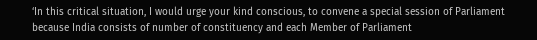‘In this critical situation, I would urge your kind conscious, to convene a special session of Parliament because India consists of number of constituency and each Member of Parliament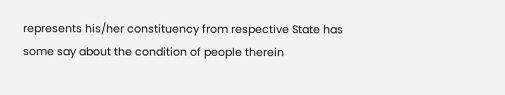represents his/her constituency from respective State has some say about the condition of people therein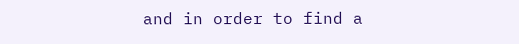and in order to find a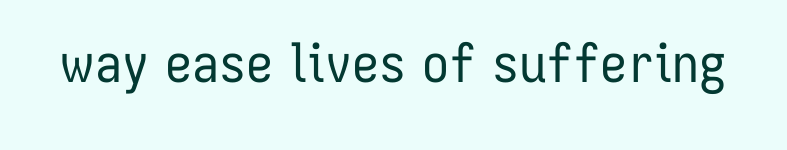way ease lives of suffering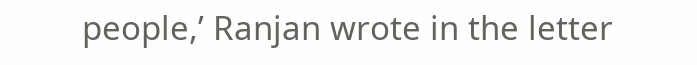people,’ Ranjan wrote in the letter